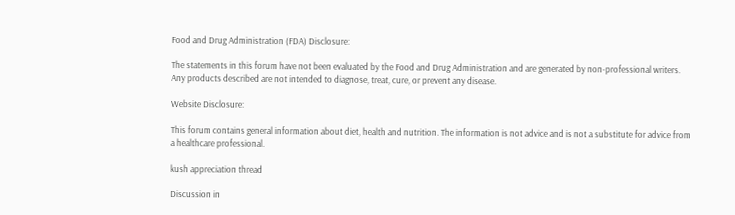Food and Drug Administration (FDA) Disclosure:

The statements in this forum have not been evaluated by the Food and Drug Administration and are generated by non-professional writers. Any products described are not intended to diagnose, treat, cure, or prevent any disease.

Website Disclosure:

This forum contains general information about diet, health and nutrition. The information is not advice and is not a substitute for advice from a healthcare professional.

kush appreciation thread

Discussion in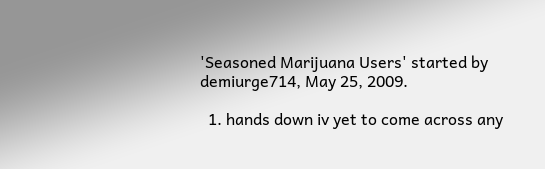'Seasoned Marijuana Users' started by demiurge714, May 25, 2009.

  1. hands down iv yet to come across any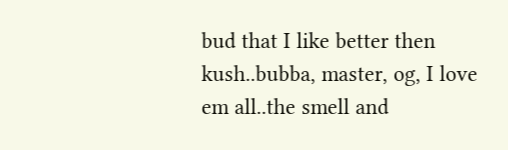bud that I like better then kush..bubba, master, og, I love em all..the smell and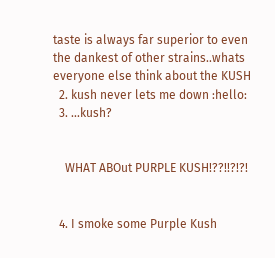taste is always far superior to even the dankest of other strains..whats everyone else think about the KUSH
  2. kush never lets me down :hello:
  3. ...kush?


    WHAT ABOut PURPLE KUSH!??!!?!?!


  4. I smoke some Purple Kush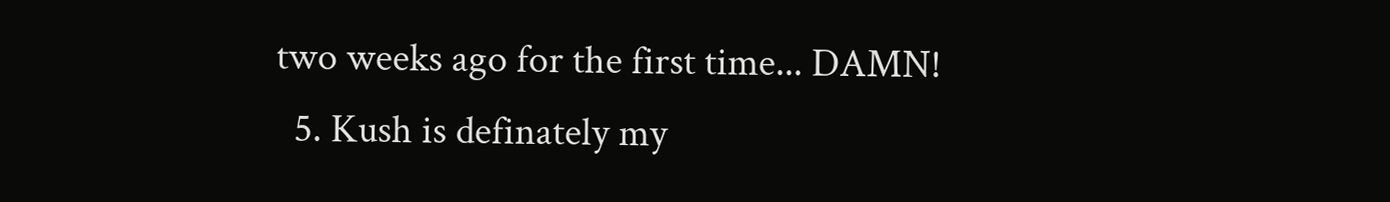two weeks ago for the first time... DAMN!
  5. Kush is definately my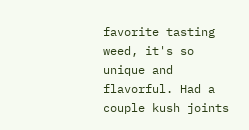favorite tasting weed, it's so unique and flavorful. Had a couple kush joints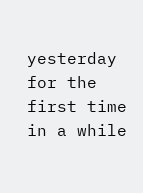yesterday for the first time in a while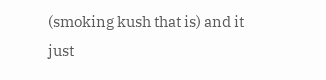(smoking kush that is) and it just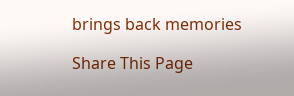brings back memories

Share This Page